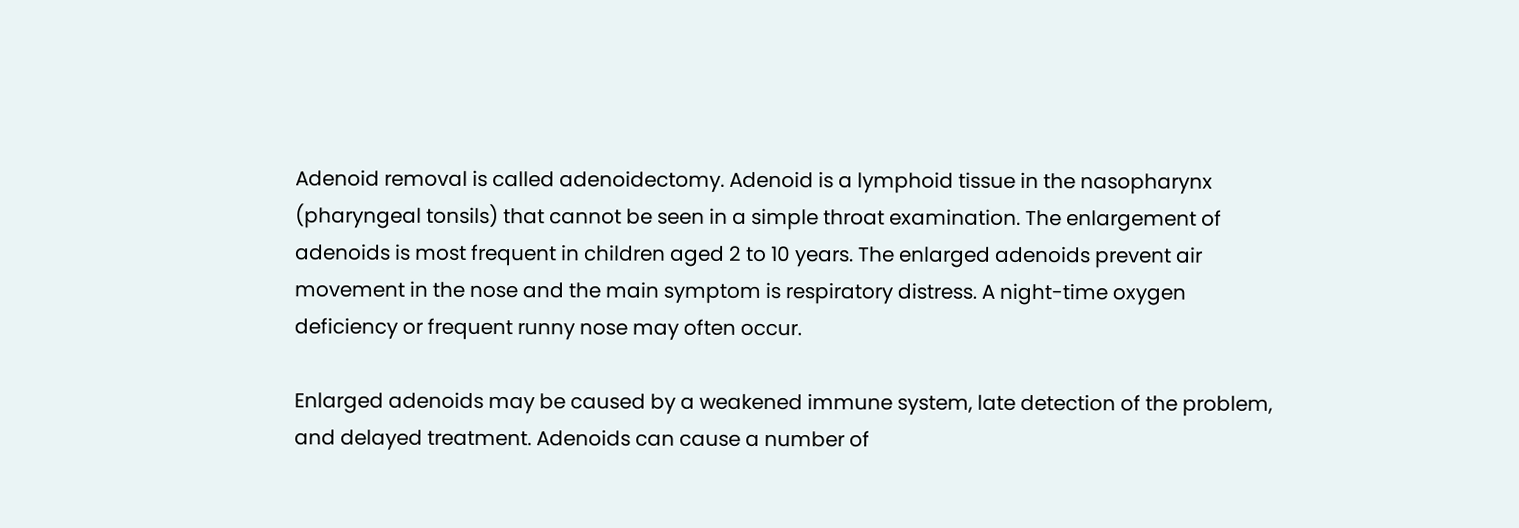Adenoid removal is called adenoidectomy. Adenoid is a lymphoid tissue in the nasopharynx (pharyngeal tonsils) that cannot be seen in a simple throat examination. The enlargement of adenoids is most frequent in children aged 2 to 10 years. The enlarged adenoids prevent air movement in the nose and the main symptom is respiratory distress. A night-time oxygen deficiency or frequent runny nose may often occur.

Enlarged adenoids may be caused by a weakened immune system, late detection of the problem, and delayed treatment. Adenoids can cause a number of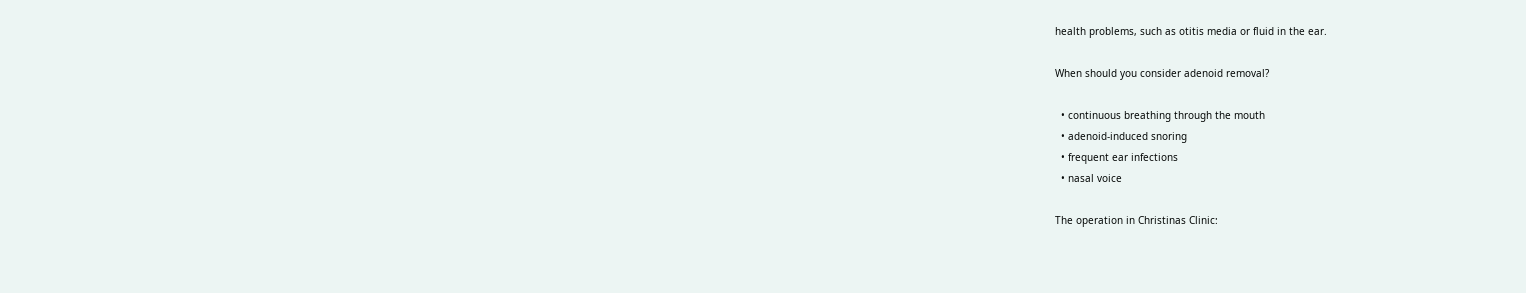health problems, such as otitis media or fluid in the ear.

When should you consider adenoid removal?

  • continuous breathing through the mouth
  • adenoid-induced snoring
  • frequent ear infections
  • nasal voice

The operation in Christinas Clinic: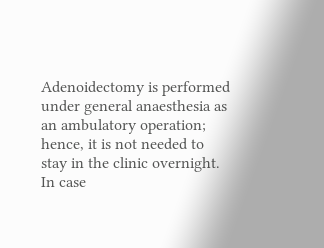Adenoidectomy is performed under general anaesthesia as an ambulatory operation; hence, it is not needed to stay in the clinic overnight. In case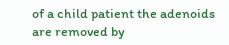of a child patient the adenoids are removed by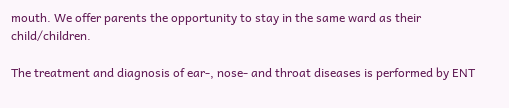mouth. We offer parents the opportunity to stay in the same ward as their child/children.

The treatment and diagnosis of ear-, nose- and throat diseases is performed by ENT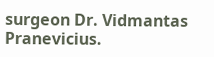surgeon Dr. Vidmantas Pranevicius.